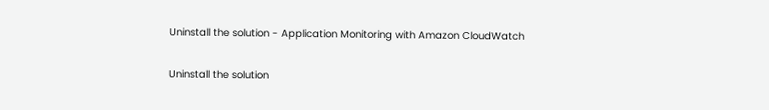Uninstall the solution - Application Monitoring with Amazon CloudWatch

Uninstall the solution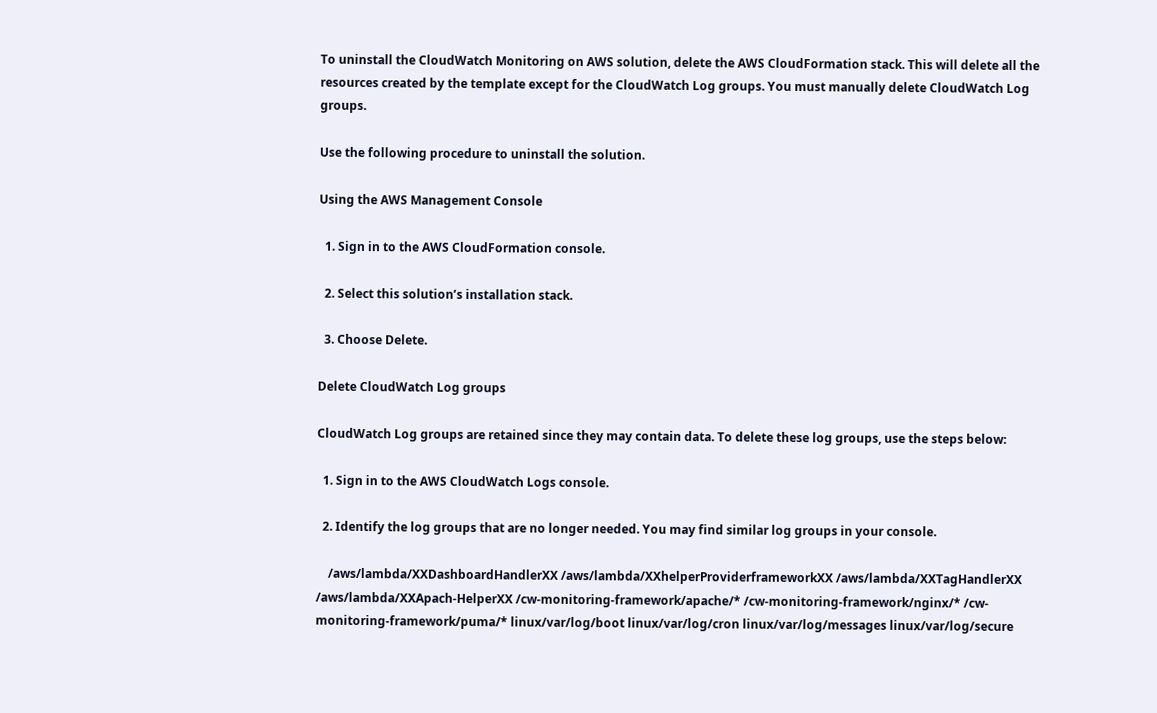To uninstall the CloudWatch Monitoring on AWS solution, delete the AWS CloudFormation stack. This will delete all the resources created by the template except for the CloudWatch Log groups. You must manually delete CloudWatch Log groups.

Use the following procedure to uninstall the solution.

Using the AWS Management Console

  1. Sign in to the AWS CloudFormation console.

  2. Select this solution’s installation stack.

  3. Choose Delete.

Delete CloudWatch Log groups

CloudWatch Log groups are retained since they may contain data. To delete these log groups, use the steps below:

  1. Sign in to the AWS CloudWatch Logs console.

  2. Identify the log groups that are no longer needed. You may find similar log groups in your console.

    /aws/lambda/XXDashboardHandlerXX /aws/lambda/XXhelperProviderframeworkXX /aws/lambda/XXTagHandlerXX /aws/lambda/XXApach-HelperXX /cw-monitoring-framework/apache/* /cw-monitoring-framework/nginx/* /cw-monitoring-framework/puma/* linux/var/log/boot linux/var/log/cron linux/var/log/messages linux/var/log/secure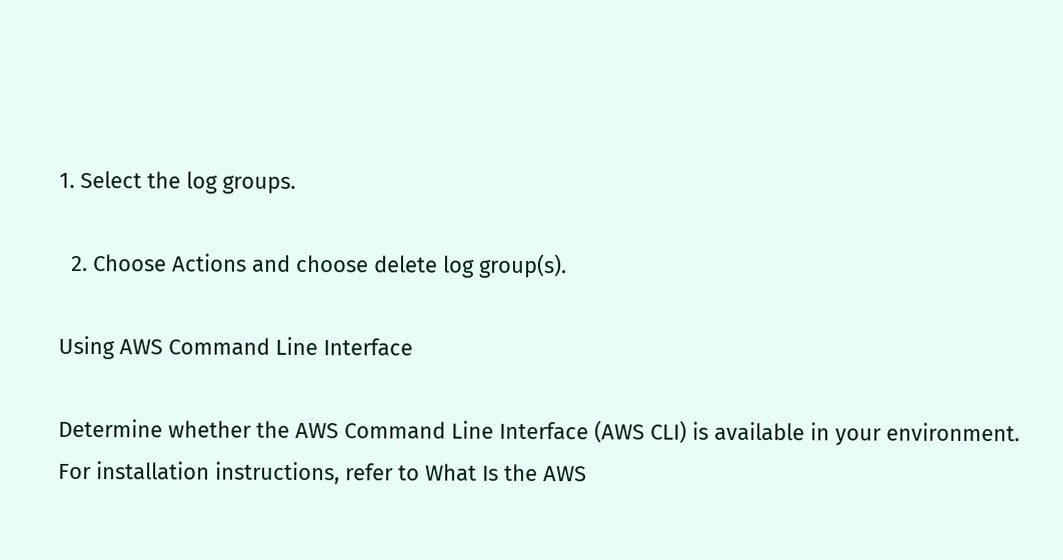1. Select the log groups.

  2. Choose Actions and choose delete log group(s).

Using AWS Command Line Interface

Determine whether the AWS Command Line Interface (AWS CLI) is available in your environment. For installation instructions, refer to What Is the AWS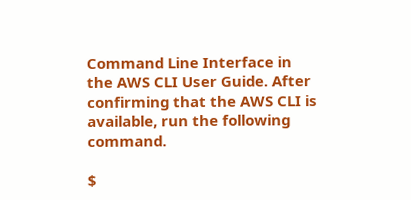Command Line Interface in the AWS CLI User Guide. After confirming that the AWS CLI is available, run the following command.

$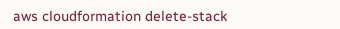aws cloudformation delete-stack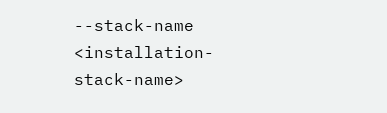--stack-name <installation-stack-name>